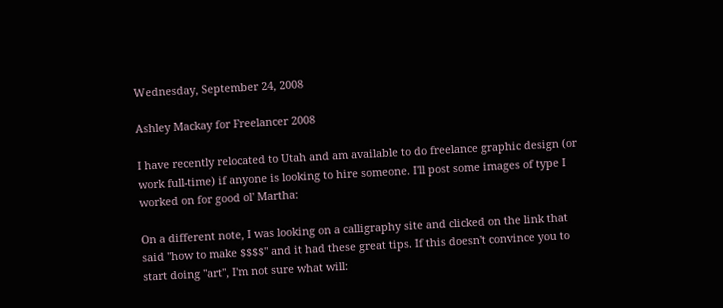Wednesday, September 24, 2008

Ashley Mackay for Freelancer 2008

I have recently relocated to Utah and am available to do freelance graphic design (or work full-time) if anyone is looking to hire someone. I'll post some images of type I worked on for good ol' Martha:

On a different note, I was looking on a calligraphy site and clicked on the link that said "how to make $$$$" and it had these great tips. If this doesn't convince you to start doing "art", I'm not sure what will: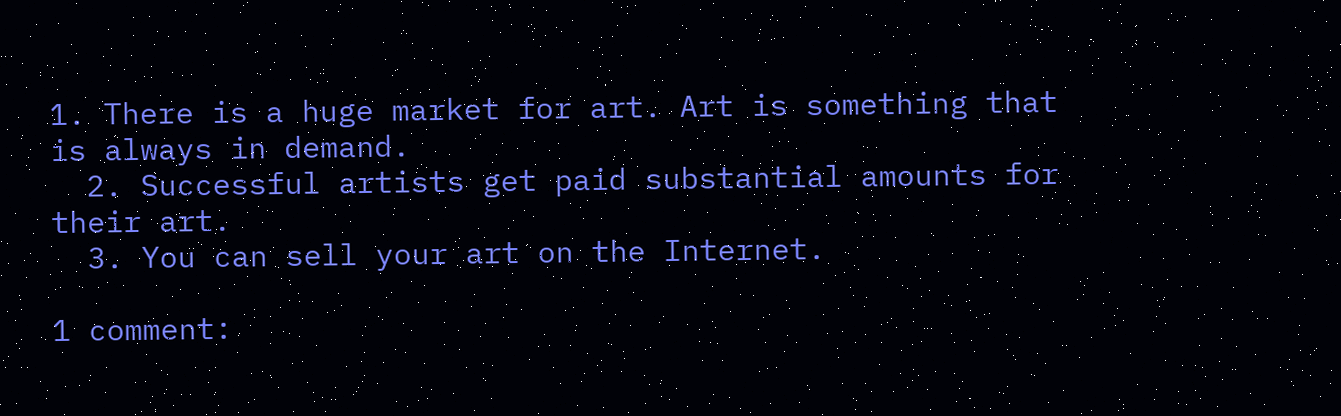1. There is a huge market for art. Art is something that is always in demand.
  2. Successful artists get paid substantial amounts for their art.
  3. You can sell your art on the Internet.

1 comment: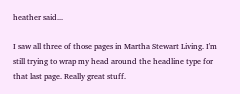heather said...

I saw all three of those pages in Martha Stewart Living. I'm still trying to wrap my head around the headline type for that last page. Really great stuff.